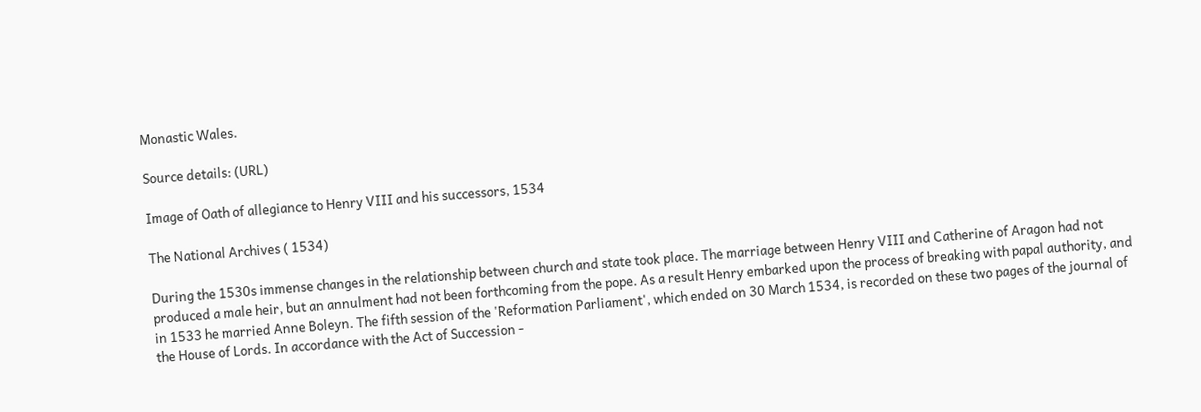Monastic Wales.

Source details: (URL)

Image of Oath of allegiance to Henry VIII and his successors, 1534

The National Archives ( 1534)

During the 1530s immense changes in the relationship between church and state took place. The marriage between Henry VIII and Catherine of Aragon had not produced a male heir, but an annulment had not been forthcoming from the pope. As a result Henry embarked upon the process of breaking with papal authority, and in 1533 he married Anne Boleyn. The fifth session of the 'Reformation Parliament', which ended on 30 March 1534, is recorded on these two pages of the journal of the House of Lords. In accordance with the Act of Succession -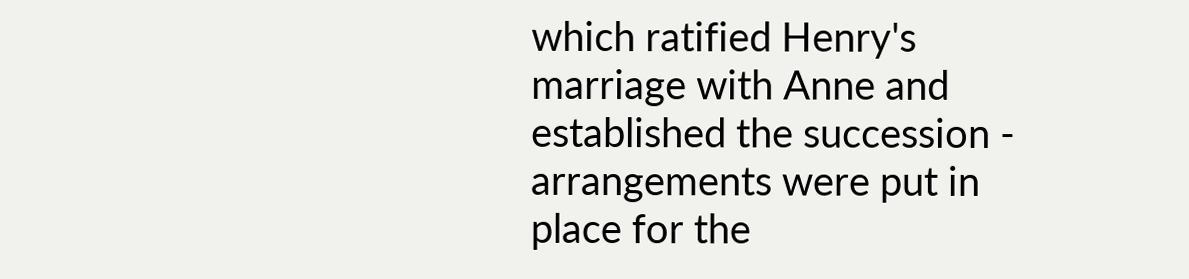which ratified Henry's marriage with Anne and established the succession - arrangements were put in place for the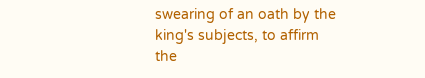swearing of an oath by the king's subjects, to affirm the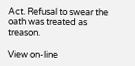Act. Refusal to swear the oath was treated as treason.

View on-line